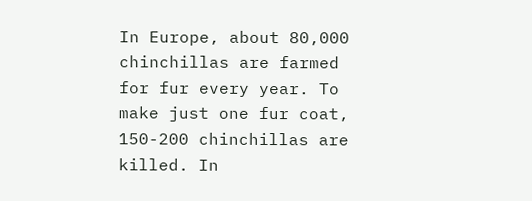In Europe, about 80,000 chinchillas are farmed for fur every year. To make just one fur coat, 150-200 chinchillas are killed. In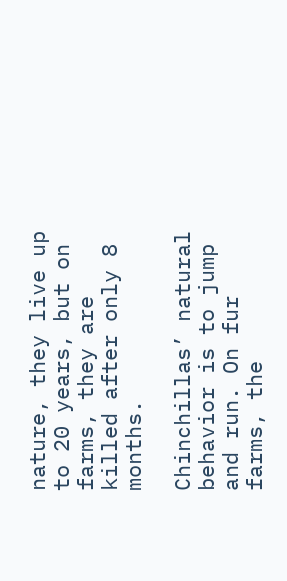nature, they live up to 20 years, but on farms, they are killed after only 8 months.

Chinchillas’ natural behavior is to jump and run. On fur farms, the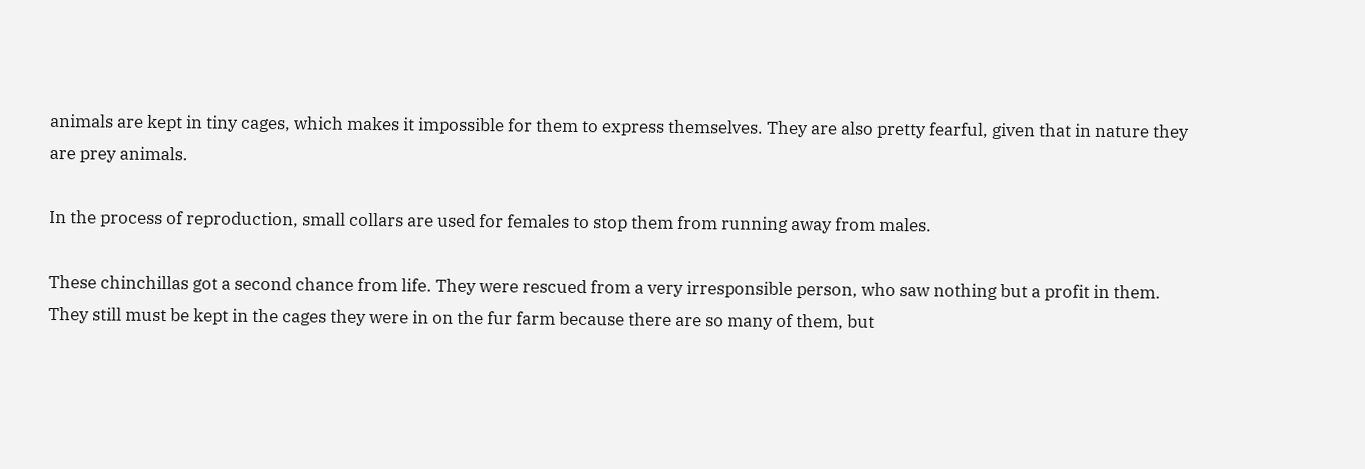animals are kept in tiny cages, which makes it impossible for them to express themselves. They are also pretty fearful, given that in nature they are prey animals.

In the process of reproduction, small collars are used for females to stop them from running away from males.

These chinchillas got a second chance from life. They were rescued from a very irresponsible person, who saw nothing but a profit in them. They still must be kept in the cages they were in on the fur farm because there are so many of them, but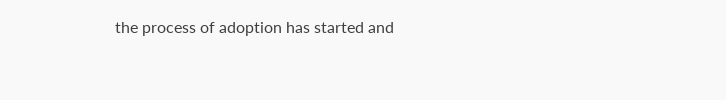the process of adoption has started and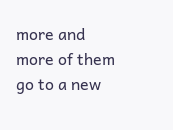more and more of them go to a new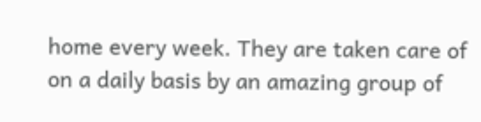home every week. They are taken care of on a daily basis by an amazing group of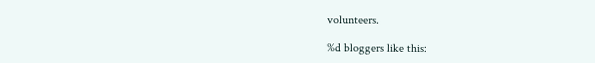volunteers.

%d bloggers like this: